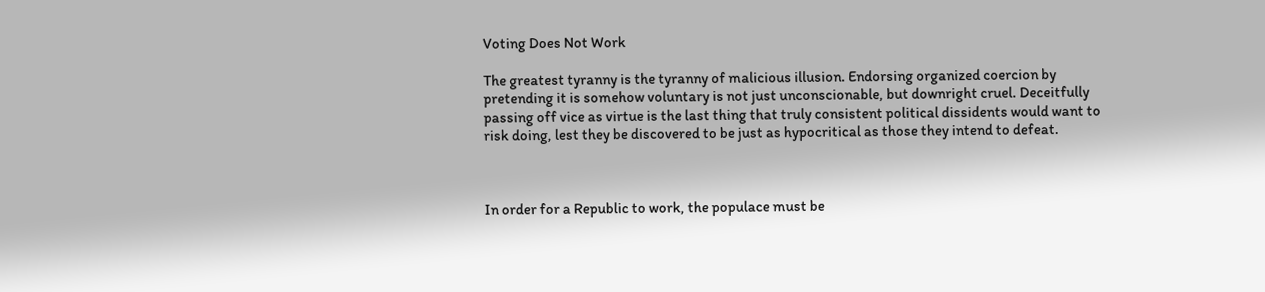Voting Does Not Work

The greatest tyranny is the tyranny of malicious illusion. Endorsing organized coercion by pretending it is somehow voluntary is not just unconscionable, but downright cruel. Deceitfully passing off vice as virtue is the last thing that truly consistent political dissidents would want to risk doing, lest they be discovered to be just as hypocritical as those they intend to defeat.



In order for a Republic to work, the populace must be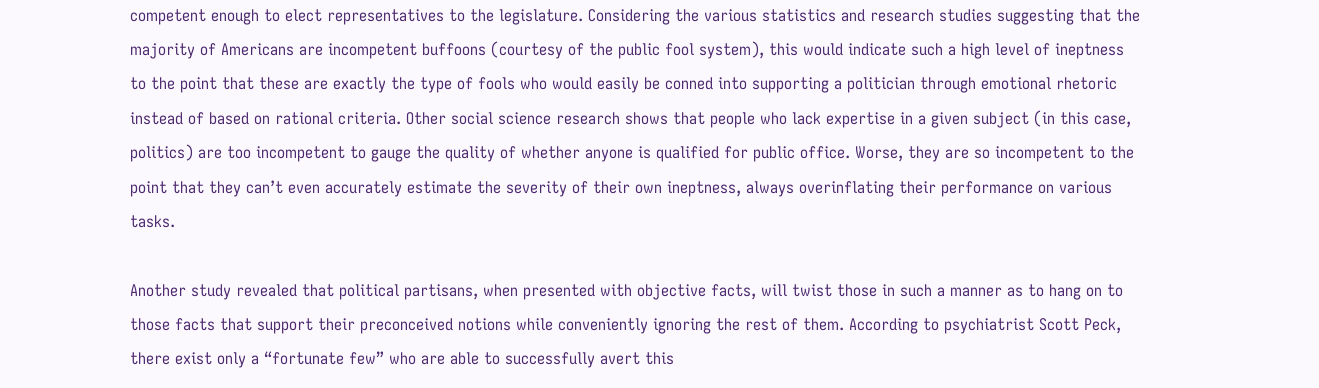competent enough to elect representatives to the legislature. Considering the various statistics and research studies suggesting that the majority of Americans are incompetent buffoons (courtesy of the public fool system), this would indicate such a high level of ineptness to the point that these are exactly the type of fools who would easily be conned into supporting a politician through emotional rhetoric instead of based on rational criteria. Other social science research shows that people who lack expertise in a given subject (in this case, politics) are too incompetent to gauge the quality of whether anyone is qualified for public office. Worse, they are so incompetent to the point that they can’t even accurately estimate the severity of their own ineptness, always overinflating their performance on various tasks.

Another study revealed that political partisans, when presented with objective facts, will twist those in such a manner as to hang on to those facts that support their preconceived notions while conveniently ignoring the rest of them. According to psychiatrist Scott Peck, there exist only a “fortunate few” who are able to successfully avert this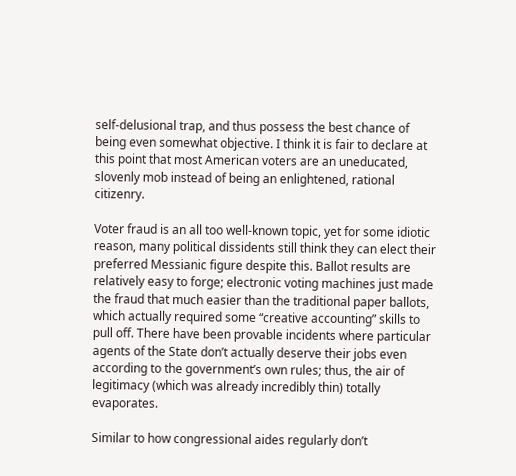self-delusional trap, and thus possess the best chance of being even somewhat objective. I think it is fair to declare at this point that most American voters are an uneducated, slovenly mob instead of being an enlightened, rational citizenry.

Voter fraud is an all too well-known topic, yet for some idiotic reason, many political dissidents still think they can elect their preferred Messianic figure despite this. Ballot results are relatively easy to forge; electronic voting machines just made the fraud that much easier than the traditional paper ballots, which actually required some “creative accounting” skills to pull off. There have been provable incidents where particular agents of the State don’t actually deserve their jobs even according to the government’s own rules; thus, the air of legitimacy (which was already incredibly thin) totally evaporates.

Similar to how congressional aides regularly don’t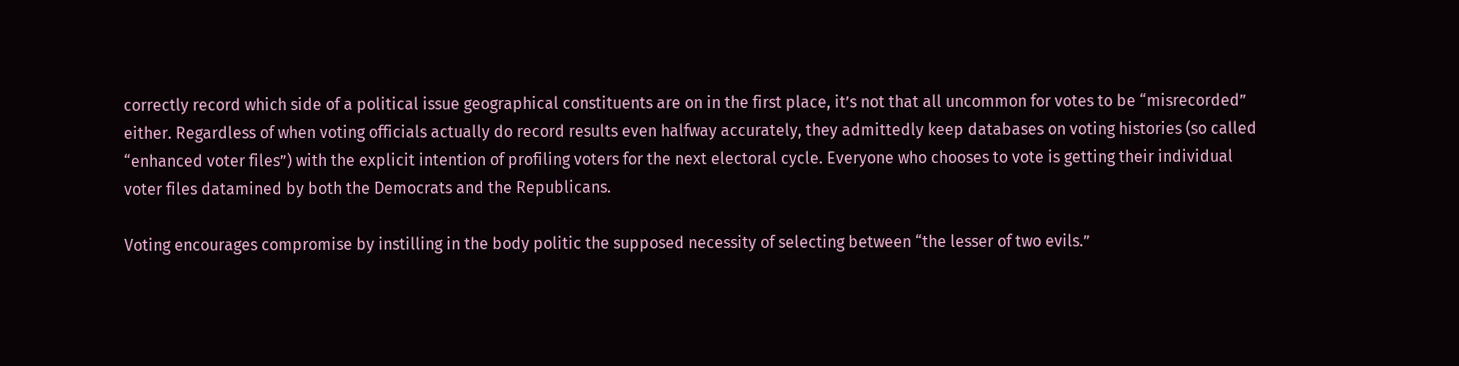correctly record which side of a political issue geographical constituents are on in the first place, it’s not that all uncommon for votes to be “misrecorded” either. Regardless of when voting officials actually do record results even halfway accurately, they admittedly keep databases on voting histories (so called “enhanced voter files”) with the explicit intention of profiling voters for the next electoral cycle. Everyone who chooses to vote is getting their individual voter files datamined by both the Democrats and the Republicans.

Voting encourages compromise by instilling in the body politic the supposed necessity of selecting between “the lesser of two evils.”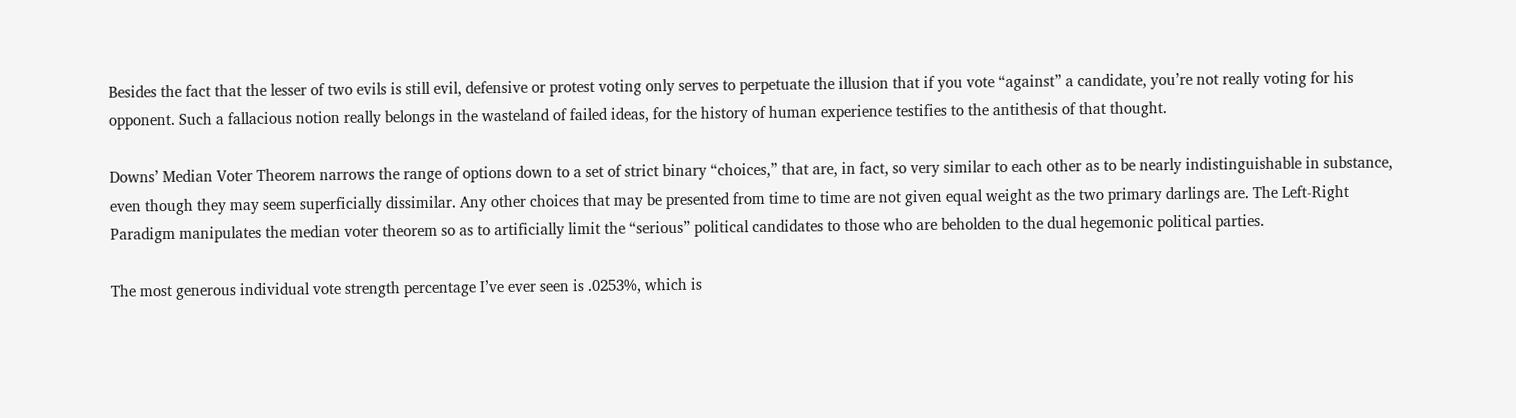Besides the fact that the lesser of two evils is still evil, defensive or protest voting only serves to perpetuate the illusion that if you vote “against” a candidate, you’re not really voting for his opponent. Such a fallacious notion really belongs in the wasteland of failed ideas, for the history of human experience testifies to the antithesis of that thought.

Downs’ Median Voter Theorem narrows the range of options down to a set of strict binary “choices,” that are, in fact, so very similar to each other as to be nearly indistinguishable in substance, even though they may seem superficially dissimilar. Any other choices that may be presented from time to time are not given equal weight as the two primary darlings are. The Left-Right Paradigm manipulates the median voter theorem so as to artificially limit the “serious” political candidates to those who are beholden to the dual hegemonic political parties.

The most generous individual vote strength percentage I’ve ever seen is .0253%, which is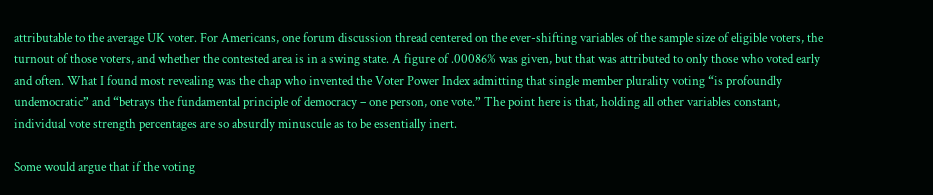attributable to the average UK voter. For Americans, one forum discussion thread centered on the ever-shifting variables of the sample size of eligible voters, the turnout of those voters, and whether the contested area is in a swing state. A figure of .00086% was given, but that was attributed to only those who voted early and often. What I found most revealing was the chap who invented the Voter Power Index admitting that single member plurality voting “is profoundly undemocratic” and “betrays the fundamental principle of democracy – one person, one vote.” The point here is that, holding all other variables constant, individual vote strength percentages are so absurdly minuscule as to be essentially inert.

Some would argue that if the voting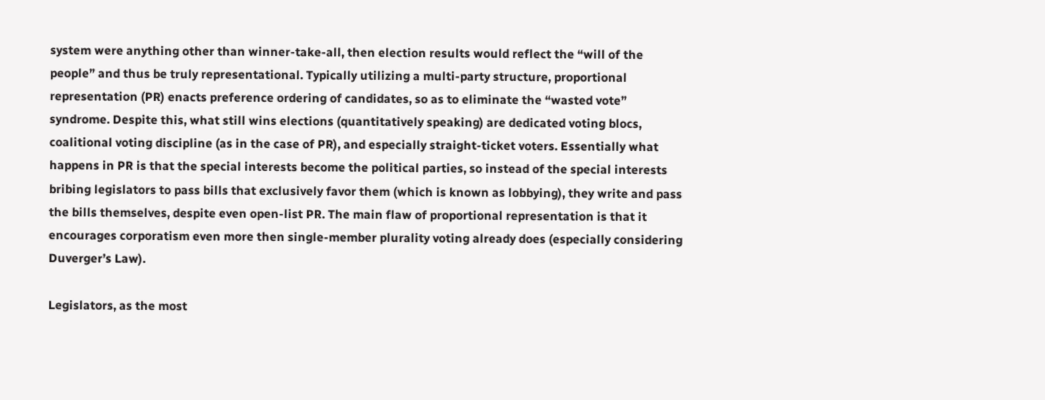system were anything other than winner-take-all, then election results would reflect the “will of the people” and thus be truly representational. Typically utilizing a multi-party structure, proportional representation (PR) enacts preference ordering of candidates, so as to eliminate the “wasted vote” syndrome. Despite this, what still wins elections (quantitatively speaking) are dedicated voting blocs, coalitional voting discipline (as in the case of PR), and especially straight-ticket voters. Essentially what happens in PR is that the special interests become the political parties, so instead of the special interests bribing legislators to pass bills that exclusively favor them (which is known as lobbying), they write and pass the bills themselves, despite even open-list PR. The main flaw of proportional representation is that it encourages corporatism even more then single-member plurality voting already does (especially considering Duverger’s Law).

Legislators, as the most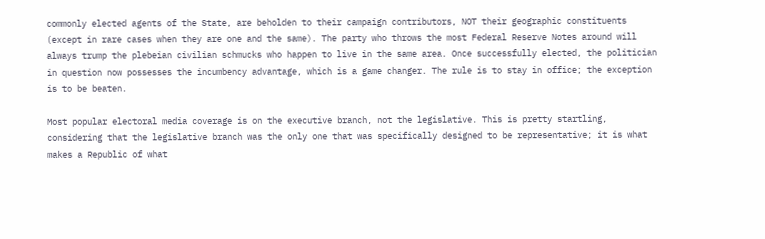commonly elected agents of the State, are beholden to their campaign contributors, NOT their geographic constituents (except in rare cases when they are one and the same). The party who throws the most Federal Reserve Notes around will always trump the plebeian civilian schmucks who happen to live in the same area. Once successfully elected, the politician in question now possesses the incumbency advantage, which is a game changer. The rule is to stay in office; the exception is to be beaten.

Most popular electoral media coverage is on the executive branch, not the legislative. This is pretty startling, considering that the legislative branch was the only one that was specifically designed to be representative; it is what makes a Republic of what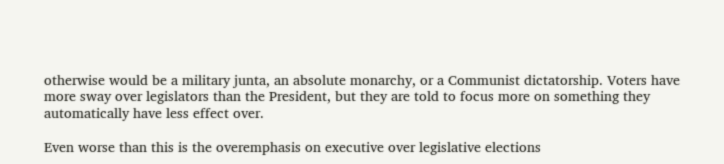otherwise would be a military junta, an absolute monarchy, or a Communist dictatorship. Voters have more sway over legislators than the President, but they are told to focus more on something they automatically have less effect over.

Even worse than this is the overemphasis on executive over legislative elections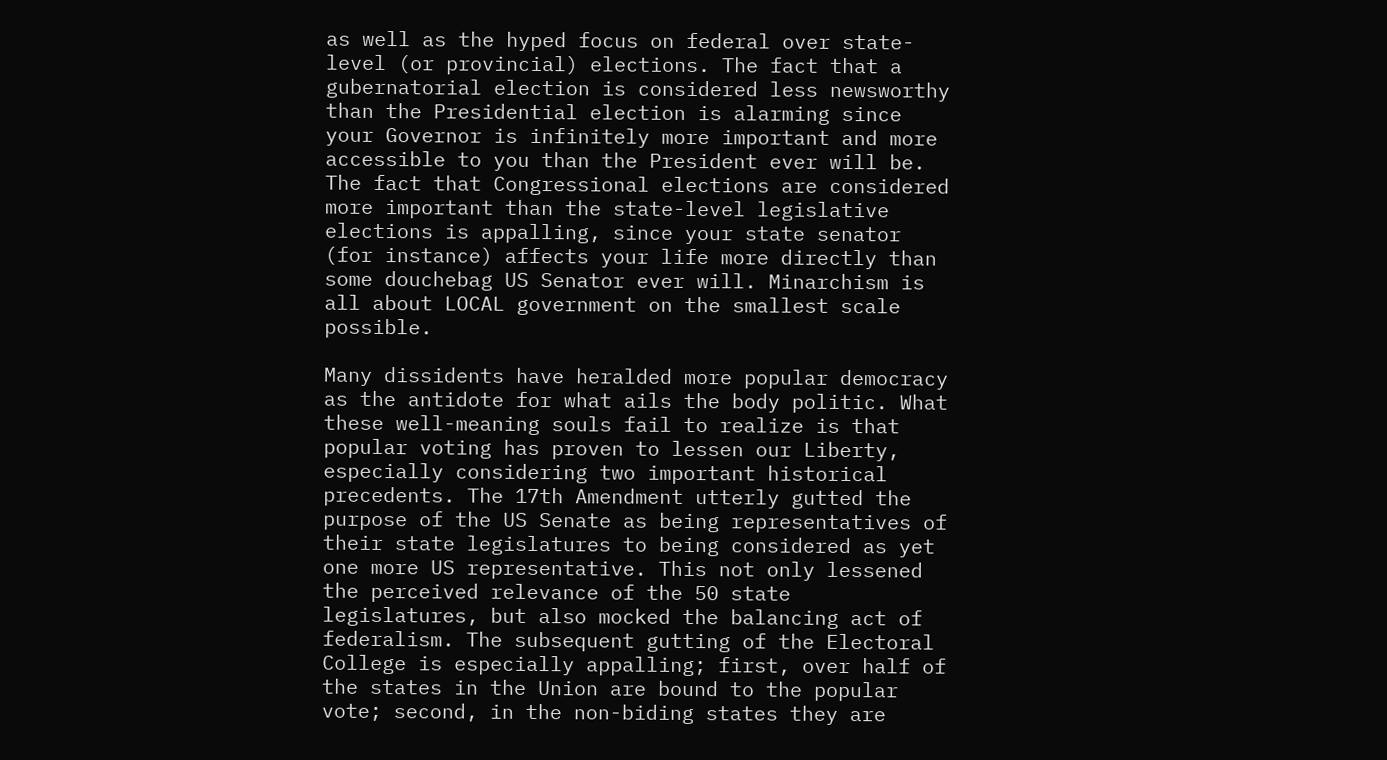as well as the hyped focus on federal over state-level (or provincial) elections. The fact that a gubernatorial election is considered less newsworthy than the Presidential election is alarming since your Governor is infinitely more important and more accessible to you than the President ever will be. The fact that Congressional elections are considered more important than the state-level legislative elections is appalling, since your state senator (for instance) affects your life more directly than some douchebag US Senator ever will. Minarchism is all about LOCAL government on the smallest scale possible.

Many dissidents have heralded more popular democracy as the antidote for what ails the body politic. What these well-meaning souls fail to realize is that popular voting has proven to lessen our Liberty, especially considering two important historical precedents. The 17th Amendment utterly gutted the purpose of the US Senate as being representatives of their state legislatures to being considered as yet one more US representative. This not only lessened the perceived relevance of the 50 state legislatures, but also mocked the balancing act of federalism. The subsequent gutting of the Electoral College is especially appalling; first, over half of the states in the Union are bound to the popular vote; second, in the non-biding states they are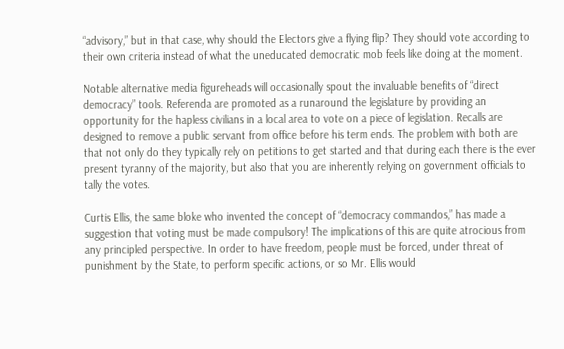“advisory,” but in that case, why should the Electors give a flying flip? They should vote according to their own criteria instead of what the uneducated democratic mob feels like doing at the moment.

Notable alternative media figureheads will occasionally spout the invaluable benefits of “direct democracy” tools. Referenda are promoted as a runaround the legislature by providing an opportunity for the hapless civilians in a local area to vote on a piece of legislation. Recalls are designed to remove a public servant from office before his term ends. The problem with both are that not only do they typically rely on petitions to get started and that during each there is the ever present tyranny of the majority, but also that you are inherently relying on government officials to tally the votes.

Curtis Ellis, the same bloke who invented the concept of “democracy commandos,” has made a suggestion that voting must be made compulsory! The implications of this are quite atrocious from any principled perspective. In order to have freedom, people must be forced, under threat of punishment by the State, to perform specific actions, or so Mr. Ellis would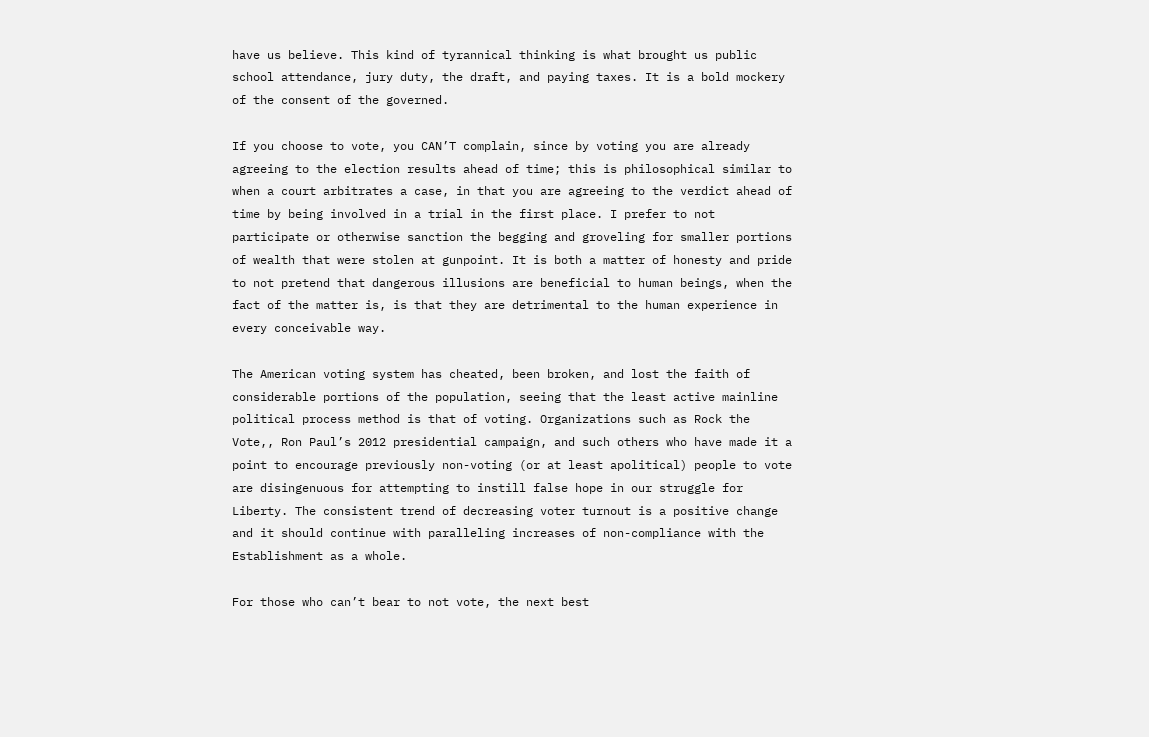have us believe. This kind of tyrannical thinking is what brought us public school attendance, jury duty, the draft, and paying taxes. It is a bold mockery of the consent of the governed.

If you choose to vote, you CAN’T complain, since by voting you are already agreeing to the election results ahead of time; this is philosophical similar to when a court arbitrates a case, in that you are agreeing to the verdict ahead of time by being involved in a trial in the first place. I prefer to not participate or otherwise sanction the begging and groveling for smaller portions of wealth that were stolen at gunpoint. It is both a matter of honesty and pride to not pretend that dangerous illusions are beneficial to human beings, when the fact of the matter is, is that they are detrimental to the human experience in every conceivable way.

The American voting system has cheated, been broken, and lost the faith of considerable portions of the population, seeing that the least active mainline political process method is that of voting. Organizations such as Rock the Vote,, Ron Paul’s 2012 presidential campaign, and such others who have made it a point to encourage previously non-voting (or at least apolitical) people to vote are disingenuous for attempting to instill false hope in our struggle for Liberty. The consistent trend of decreasing voter turnout is a positive change and it should continue with paralleling increases of non-compliance with the Establishment as a whole.

For those who can’t bear to not vote, the next best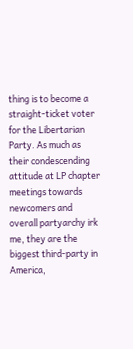thing is to become a straight-ticket voter for the Libertarian Party. As much as their condescending attitude at LP chapter meetings towards newcomers and overall partyarchy irk me, they are the biggest third-party in America,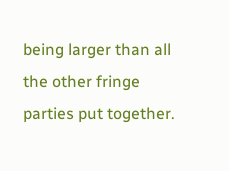being larger than all the other fringe parties put together.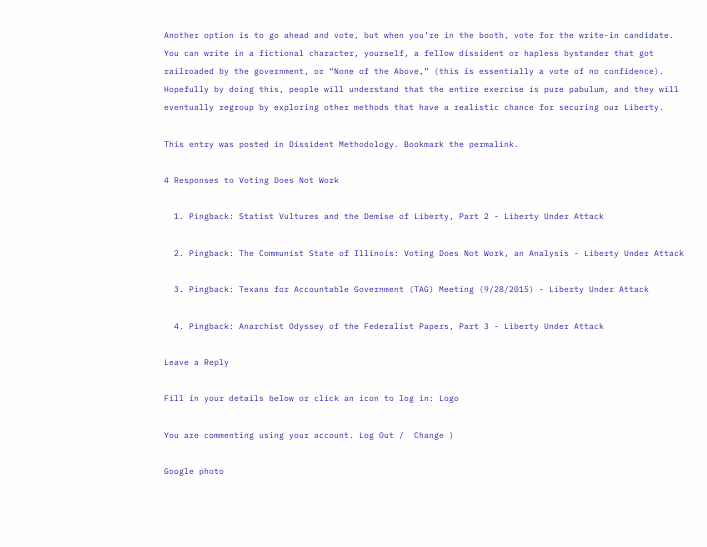Another option is to go ahead and vote, but when you’re in the booth, vote for the write-in candidate. You can write in a fictional character, yourself, a fellow dissident or hapless bystander that got railroaded by the government, or “None of the Above,” (this is essentially a vote of no confidence). Hopefully by doing this, people will understand that the entire exercise is pure pabulum, and they will eventually regroup by exploring other methods that have a realistic chance for securing our Liberty.

This entry was posted in Dissident Methodology. Bookmark the permalink.

4 Responses to Voting Does Not Work

  1. Pingback: Statist Vultures and the Demise of Liberty, Part 2 - Liberty Under Attack

  2. Pingback: The Communist State of Illinois: Voting Does Not Work, an Analysis - Liberty Under Attack

  3. Pingback: Texans for Accountable Government (TAG) Meeting (9/28/2015) - Liberty Under Attack

  4. Pingback: Anarchist Odyssey of the Federalist Papers, Part 3 - Liberty Under Attack

Leave a Reply

Fill in your details below or click an icon to log in: Logo

You are commenting using your account. Log Out /  Change )

Google photo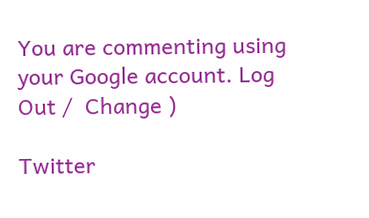You are commenting using your Google account. Log Out /  Change )

Twitter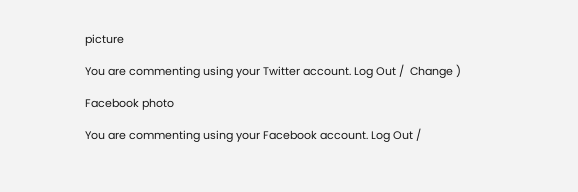picture

You are commenting using your Twitter account. Log Out /  Change )

Facebook photo

You are commenting using your Facebook account. Log Out /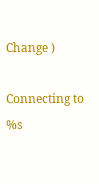Change )

Connecting to %s